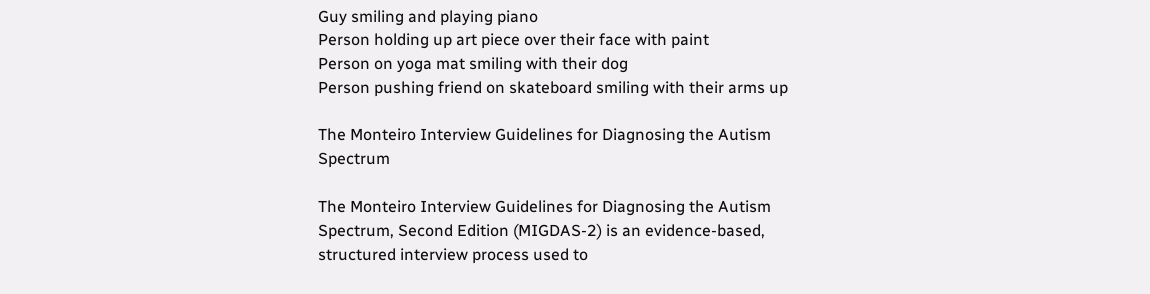Guy smiling and playing piano
Person holding up art piece over their face with paint
Person on yoga mat smiling with their dog
Person pushing friend on skateboard smiling with their arms up

The Monteiro Interview Guidelines for Diagnosing the Autism Spectrum

The Monteiro Interview Guidelines for Diagnosing the Autism Spectrum, Second Edition (MIGDAS-2) is an evidence-based, structured interview process used to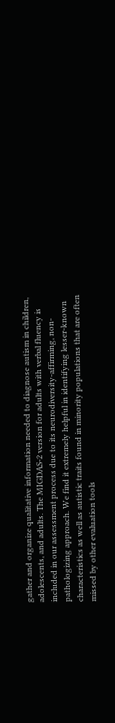gather and organize qualitative information needed to diagnose autism in children, adolescents, and adults. The MIGDAS-2 version for adults with verbal fluency is included in our assessment process due to its neurodiversity-affirming, non-pathologizing approach. We find it extremely helpful in identifying lesser-known characteristics as well as autistic traits found in minority populations that are often missed by other evaluation tools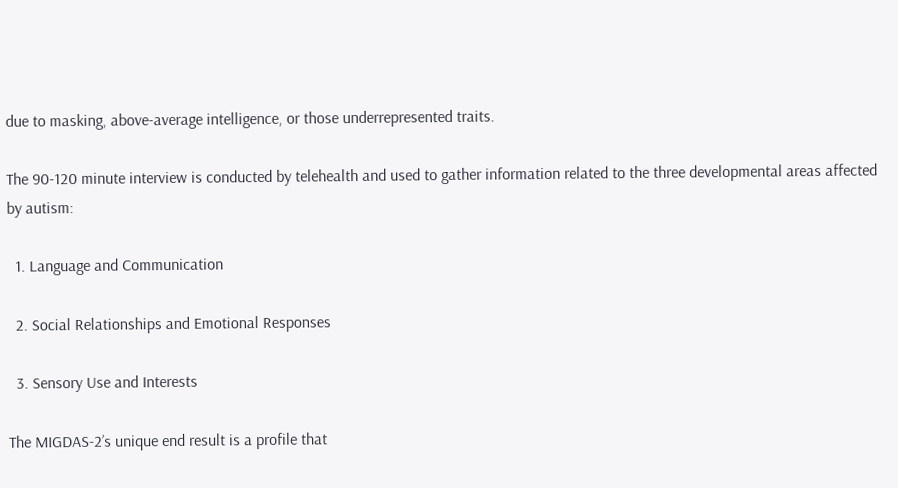due to masking, above-average intelligence, or those underrepresented traits.

The 90-120 minute interview is conducted by telehealth and used to gather information related to the three developmental areas affected by autism:

  1. Language and Communication

  2. Social Relationships and Emotional Responses

  3. Sensory Use and Interests

The MIGDAS-2’s unique end result is a profile that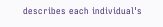describes each individual's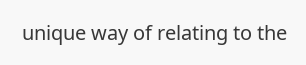unique way of relating to the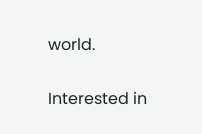world.

Interested in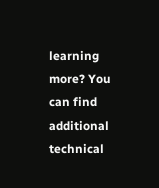learning more? You can find additional technical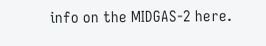info on the MIDGAS-2 here.